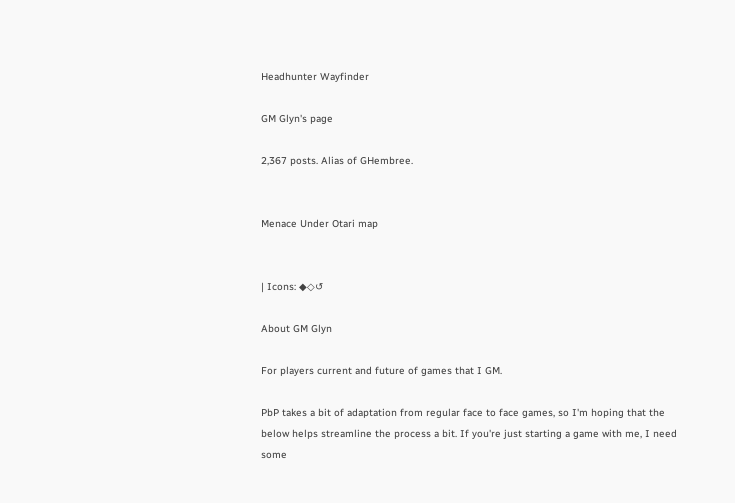Headhunter Wayfinder

GM Glyn's page

2,367 posts. Alias of GHembree.


Menace Under Otari map


| Icons: ◆◇↺

About GM Glyn

For players current and future of games that I GM.

PbP takes a bit of adaptation from regular face to face games, so I'm hoping that the below helps streamline the process a bit. If you're just starting a game with me, I need some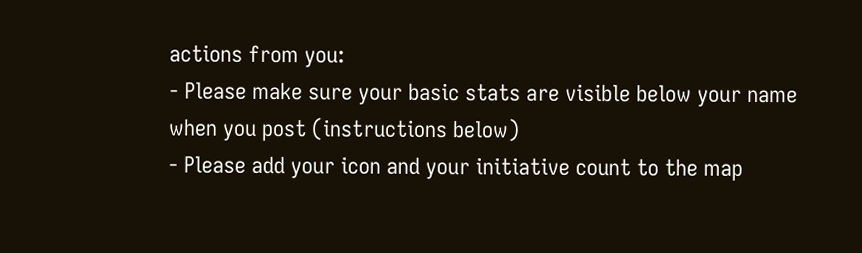actions from you:
- Please make sure your basic stats are visible below your name when you post (instructions below)
- Please add your icon and your initiative count to the map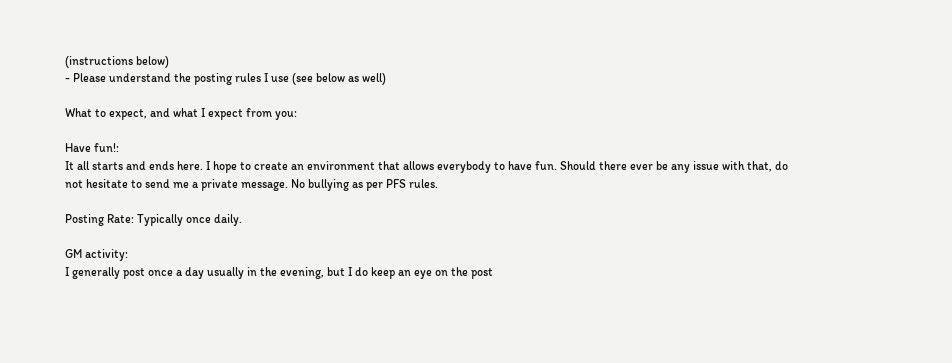(instructions below)
- Please understand the posting rules I use (see below as well)

What to expect, and what I expect from you:

Have fun!:
It all starts and ends here. I hope to create an environment that allows everybody to have fun. Should there ever be any issue with that, do not hesitate to send me a private message. No bullying as per PFS rules.

Posting Rate: Typically once daily.

GM activity:
I generally post once a day usually in the evening, but I do keep an eye on the post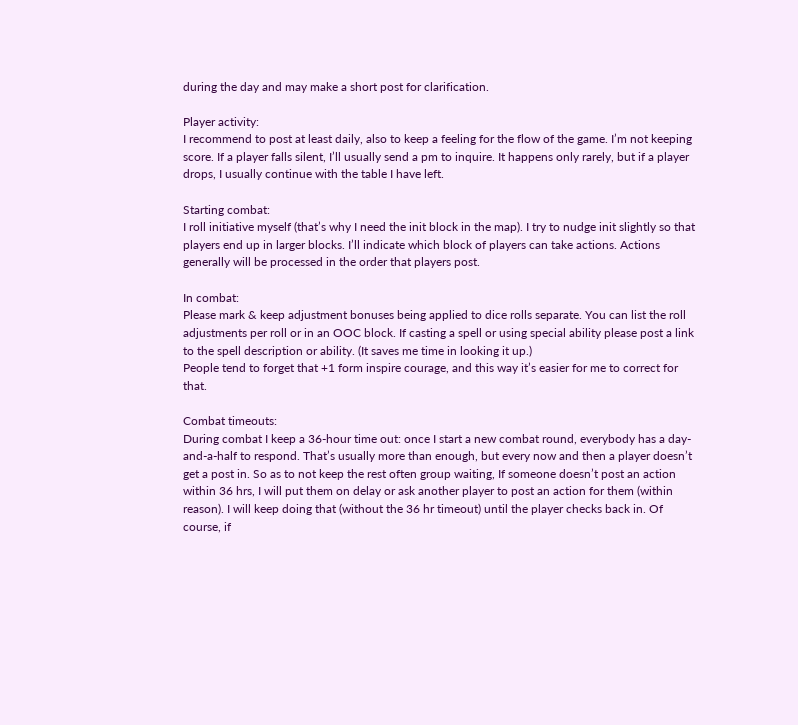during the day and may make a short post for clarification.

Player activity:
I recommend to post at least daily, also to keep a feeling for the flow of the game. I’m not keeping score. If a player falls silent, I’ll usually send a pm to inquire. It happens only rarely, but if a player drops, I usually continue with the table I have left.

Starting combat:
I roll initiative myself (that’s why I need the init block in the map). I try to nudge init slightly so that players end up in larger blocks. I’ll indicate which block of players can take actions. Actions generally will be processed in the order that players post.

In combat:
Please mark & keep adjustment bonuses being applied to dice rolls separate. You can list the roll adjustments per roll or in an OOC block. If casting a spell or using special ability please post a link to the spell description or ability. (It saves me time in looking it up.)
People tend to forget that +1 form inspire courage, and this way it’s easier for me to correct for that.

Combat timeouts:
During combat I keep a 36-hour time out: once I start a new combat round, everybody has a day-and-a-half to respond. That’s usually more than enough, but every now and then a player doesn’t get a post in. So as to not keep the rest often group waiting, If someone doesn’t post an action within 36 hrs, I will put them on delay or ask another player to post an action for them (within reason). I will keep doing that (without the 36 hr timeout) until the player checks back in. Of course, if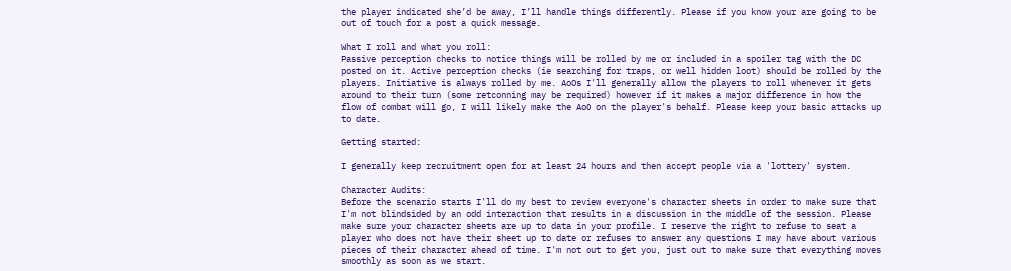the player indicated she’d be away, I’ll handle things differently. Please if you know your are going to be out of touch for a post a quick message.

What I roll and what you roll:
Passive perception checks to notice things will be rolled by me or included in a spoiler tag with the DC posted on it. Active perception checks (ie searching for traps, or well hidden loot) should be rolled by the players. Initiative is always rolled by me. AoOs I'll generally allow the players to roll whenever it gets around to their turn (some retconning may be required) however if it makes a major difference in how the flow of combat will go, I will likely make the AoO on the player's behalf. Please keep your basic attacks up to date.

Getting started:

I generally keep recruitment open for at least 24 hours and then accept people via a 'lottery' system.

Character Audits:
Before the scenario starts I'll do my best to review everyone's character sheets in order to make sure that I'm not blindsided by an odd interaction that results in a discussion in the middle of the session. Please make sure your character sheets are up to data in your profile. I reserve the right to refuse to seat a player who does not have their sheet up to date or refuses to answer any questions I may have about various pieces of their character ahead of time. I'm not out to get you, just out to make sure that everything moves smoothly as soon as we start.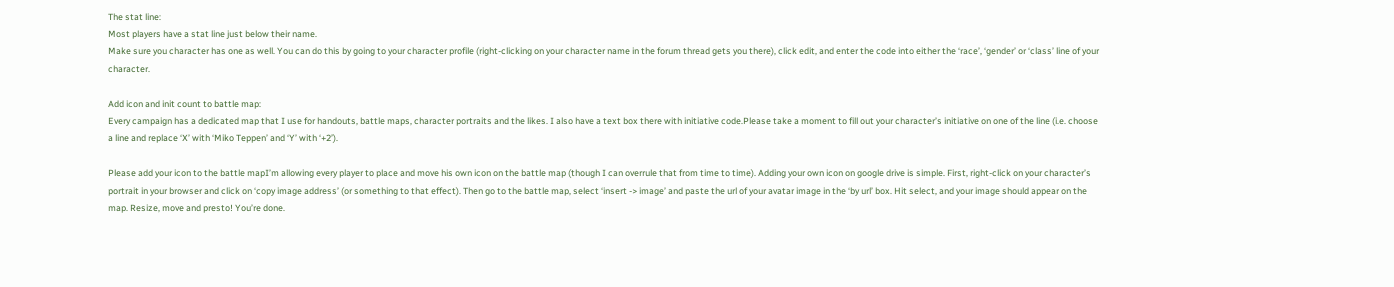The stat line:
Most players have a stat line just below their name.
Make sure you character has one as well. You can do this by going to your character profile (right-clicking on your character name in the forum thread gets you there), click edit, and enter the code into either the ‘race’, ‘gender’ or ‘class’ line of your character.

Add icon and init count to battle map:
Every campaign has a dedicated map that I use for handouts, battle maps, character portraits and the likes. I also have a text box there with initiative code.Please take a moment to fill out your character’s initiative on one of the line (i.e. choose a line and replace ‘X’ with ‘Miko Teppen’ and ‘Y’ with ‘+2’).

Please add your icon to the battle mapI’m allowing every player to place and move his own icon on the battle map (though I can overrule that from time to time). Adding your own icon on google drive is simple. First, right-click on your character’s portrait in your browser and click on ‘copy image address’ (or something to that effect). Then go to the battle map, select ‘insert -> image’ and paste the url of your avatar image in the ‘by url’ box. Hit select, and your image should appear on the map. Resize, move and presto! You’re done.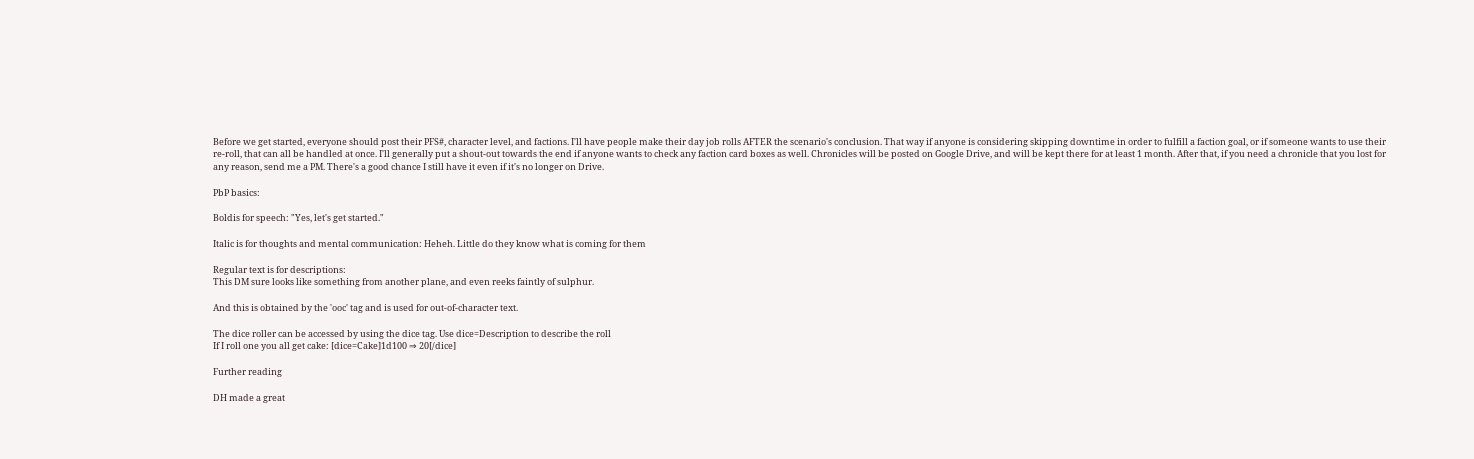Before we get started, everyone should post their PFS#, character level, and factions. I'll have people make their day job rolls AFTER the scenario's conclusion. That way if anyone is considering skipping downtime in order to fulfill a faction goal, or if someone wants to use their re-roll, that can all be handled at once. I'll generally put a shout-out towards the end if anyone wants to check any faction card boxes as well. Chronicles will be posted on Google Drive, and will be kept there for at least 1 month. After that, if you need a chronicle that you lost for any reason, send me a PM. There's a good chance I still have it even if it's no longer on Drive.

PbP basics:

Boldis for speech: "Yes, let's get started."

Italic is for thoughts and mental communication: Heheh. Little do they know what is coming for them

Regular text is for descriptions:
This DM sure looks like something from another plane, and even reeks faintly of sulphur.

And this is obtained by the 'ooc' tag and is used for out-of-character text.

The dice roller can be accessed by using the dice tag. Use dice=Description to describe the roll
If I roll one you all get cake: [dice=Cake]1d100 ⇒ 20[/dice]

Further reading

DH made a great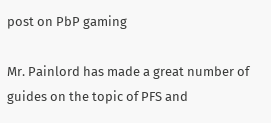post on PbP gaming

Mr. Painlord has made a great number of guides on the topic of PFS and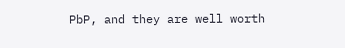PbP, and they are well worth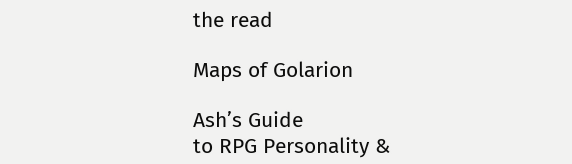the read

Maps of Golarion

Ash’s Guide
to RPG Personality &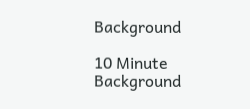Background

10 Minute Background